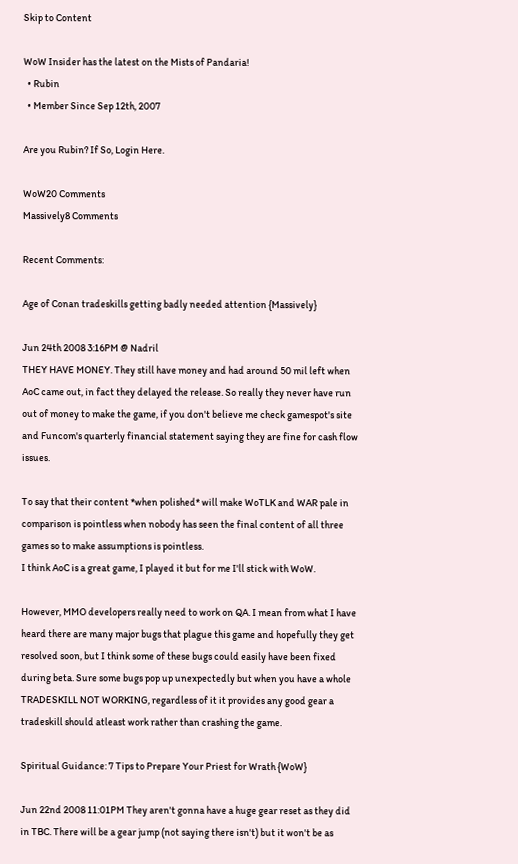Skip to Content

WoW Insider has the latest on the Mists of Pandaria!
  • Rubin
  • Member Since Sep 12th, 2007

Are you Rubin? If So, Login Here.

WoW20 Comments
Massively8 Comments

Recent Comments:

Age of Conan tradeskills getting badly needed attention {Massively}

Jun 24th 2008 3:16PM @ Nadril
THEY HAVE MONEY. They still have money and had around 50 mil left when AoC came out, in fact they delayed the release. So really they never have run out of money to make the game, if you don't believe me check gamespot's site and Funcom's quarterly financial statement saying they are fine for cash flow issues.

To say that their content *when polished* will make WoTLK and WAR pale in comparison is pointless when nobody has seen the final content of all three games so to make assumptions is pointless.
I think AoC is a great game, I played it but for me I'll stick with WoW.

However, MMO developers really need to work on QA. I mean from what I have heard there are many major bugs that plague this game and hopefully they get resolved soon, but I think some of these bugs could easily have been fixed during beta. Sure some bugs pop up unexpectedly but when you have a whole TRADESKILL NOT WORKING, regardless of it it provides any good gear a tradeskill should atleast work rather than crashing the game.

Spiritual Guidance: 7 Tips to Prepare Your Priest for Wrath {WoW}

Jun 22nd 2008 11:01PM They aren't gonna have a huge gear reset as they did in TBC. There will be a gear jump (not saying there isn't) but it won't be as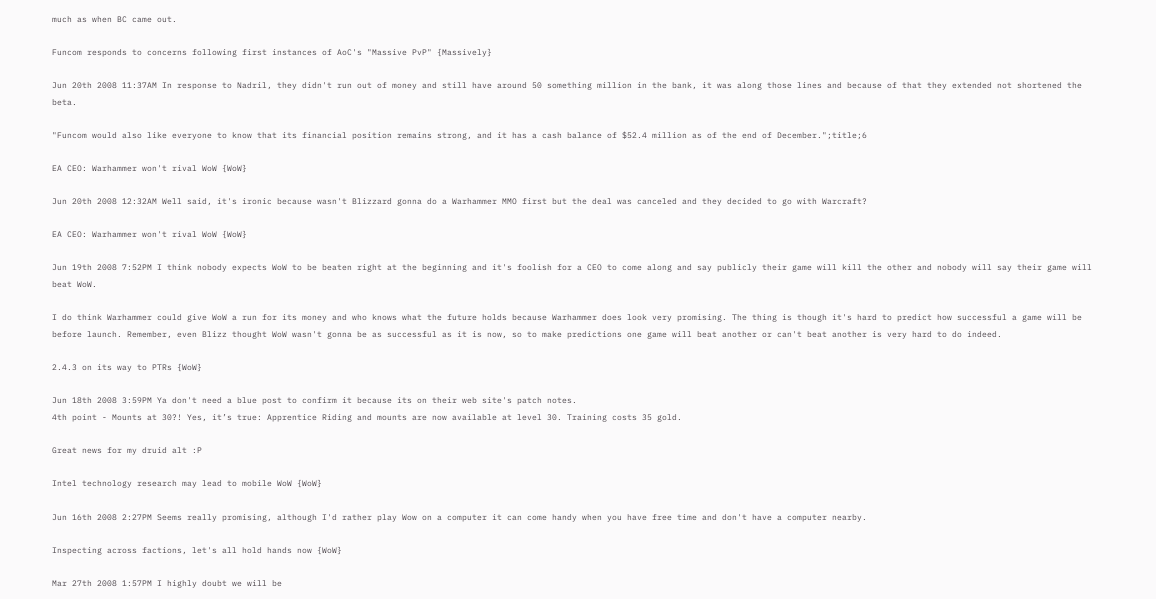much as when BC came out.

Funcom responds to concerns following first instances of AoC's "Massive PvP" {Massively}

Jun 20th 2008 11:37AM In response to Nadril, they didn't run out of money and still have around 50 something million in the bank, it was along those lines and because of that they extended not shortened the beta.

"Funcom would also like everyone to know that its financial position remains strong, and it has a cash balance of $52.4 million as of the end of December.";title;6

EA CEO: Warhammer won't rival WoW {WoW}

Jun 20th 2008 12:32AM Well said, it's ironic because wasn't Blizzard gonna do a Warhammer MMO first but the deal was canceled and they decided to go with Warcraft?

EA CEO: Warhammer won't rival WoW {WoW}

Jun 19th 2008 7:52PM I think nobody expects WoW to be beaten right at the beginning and it's foolish for a CEO to come along and say publicly their game will kill the other and nobody will say their game will beat WoW.

I do think Warhammer could give WoW a run for its money and who knows what the future holds because Warhammer does look very promising. The thing is though it's hard to predict how successful a game will be before launch. Remember, even Blizz thought WoW wasn't gonna be as successful as it is now, so to make predictions one game will beat another or can't beat another is very hard to do indeed.

2.4.3 on its way to PTRs {WoW}

Jun 18th 2008 3:59PM Ya don't need a blue post to confirm it because its on their web site's patch notes.
4th point - Mounts at 30?! Yes, it’s true: Apprentice Riding and mounts are now available at level 30. Training costs 35 gold.

Great news for my druid alt :P

Intel technology research may lead to mobile WoW {WoW}

Jun 16th 2008 2:27PM Seems really promising, although I'd rather play Wow on a computer it can come handy when you have free time and don't have a computer nearby.

Inspecting across factions, let's all hold hands now {WoW}

Mar 27th 2008 1:57PM I highly doubt we will be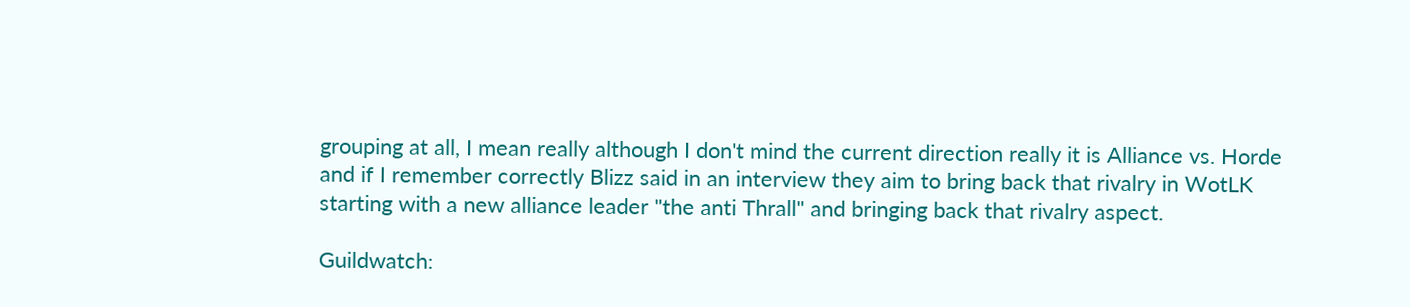grouping at all, I mean really although I don't mind the current direction really it is Alliance vs. Horde and if I remember correctly Blizz said in an interview they aim to bring back that rivalry in WotLK starting with a new alliance leader "the anti Thrall" and bringing back that rivalry aspect.

Guildwatch: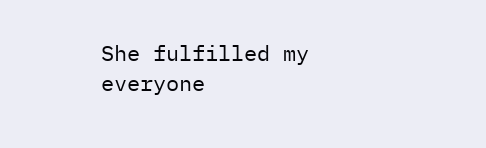She fulfilled my everyone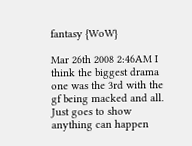fantasy {WoW}

Mar 26th 2008 2:46AM I think the biggest drama one was the 3rd with the gf being macked and all. Just goes to show anything can happen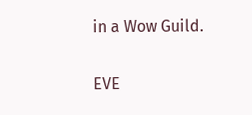in a Wow Guild.

EVE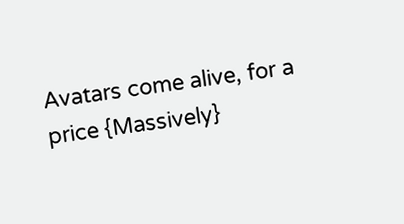Avatars come alive, for a price {Massively}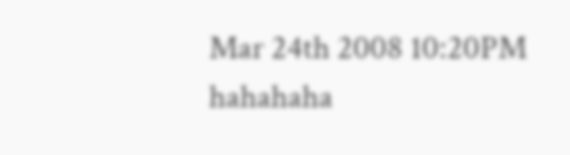Mar 24th 2008 10:20PM hahahaha